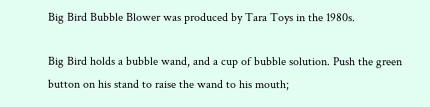Big Bird Bubble Blower was produced by Tara Toys in the 1980s.

Big Bird holds a bubble wand, and a cup of bubble solution. Push the green button on his stand to raise the wand to his mouth;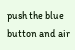push the blue button and air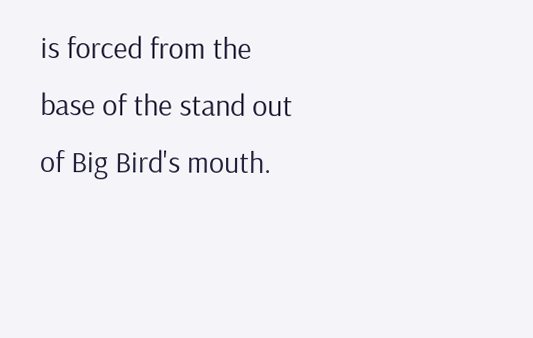is forced from the base of the stand out of Big Bird's mouth.